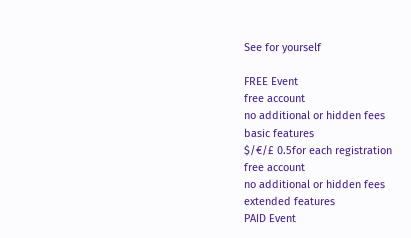See for yourself

FREE Event
free account
no additional or hidden fees
basic features
$/€/£ 0.5for each registration
free account
no additional or hidden fees
extended features
PAID Event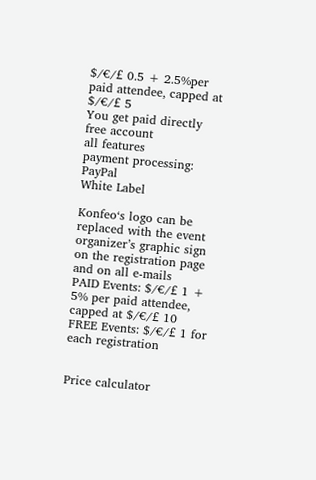$/€/£ 0.5 + 2.5%per paid attendee, capped at
$/€/£ 5
You get paid directly
free account
all features
payment processing: PayPal
White Label

Konfeo‘s logo can be replaced with the event organizer’s graphic sign on the registration page and on all e-mails
PAID Events: $/€/£ 1 + 5% per paid attendee, capped at $/€/£ 10
FREE Events: $/€/£ 1 for each registration


Price calculator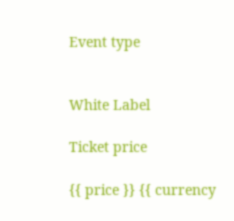Event type


White Label

Ticket price

{{ price }} {{ currency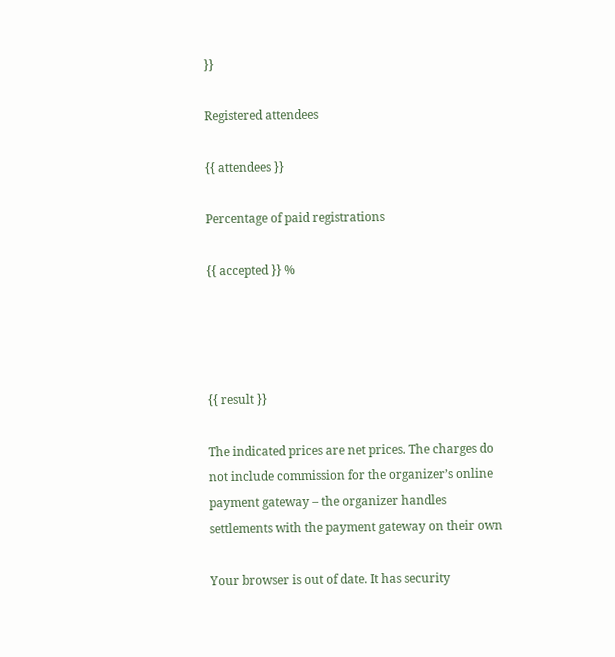}}

Registered attendees

{{ attendees }}

Percentage of paid registrations

{{ accepted }} %




{{ result }}

The indicated prices are net prices. The charges do not include commission for the organizer’s online payment gateway – the organizer handles settlements with the payment gateway on their own

Your browser is out of date. It has security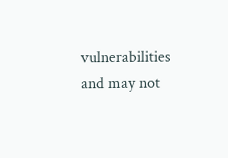vulnerabilities and may not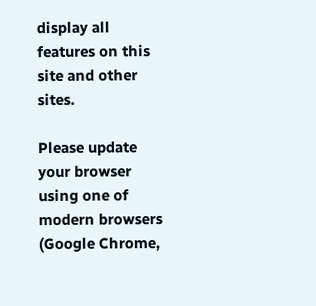display all features on this site and other sites.

Please update your browser using one of modern browsers (Google Chrome,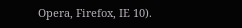Opera, Firefox, IE 10).